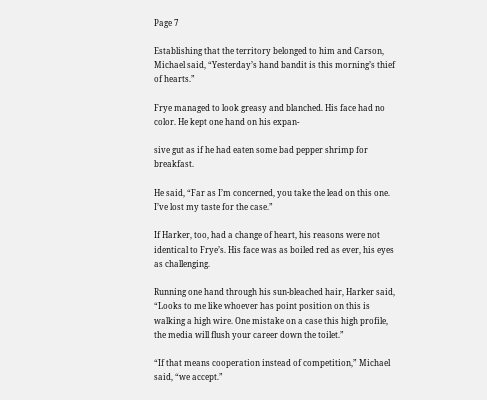Page 7

Establishing that the territory belonged to him and Carson, Michael said, “Yesterday’s hand bandit is this morning’s thief of hearts.”

Frye managed to look greasy and blanched. His face had no color. He kept one hand on his expan-

sive gut as if he had eaten some bad pepper shrimp for breakfast.

He said, “Far as I’m concerned, you take the lead on this one. I’ve lost my taste for the case.”

If Harker, too, had a change of heart, his reasons were not identical to Frye’s. His face was as boiled red as ever, his eyes as challenging.

Running one hand through his sun-bleached hair, Harker said, “Looks to me like whoever has point position on this is walking a high wire. One mistake on a case this high profile, the media will flush your career down the toilet.”

“If that means cooperation instead of competition,” Michael said, “we accept.”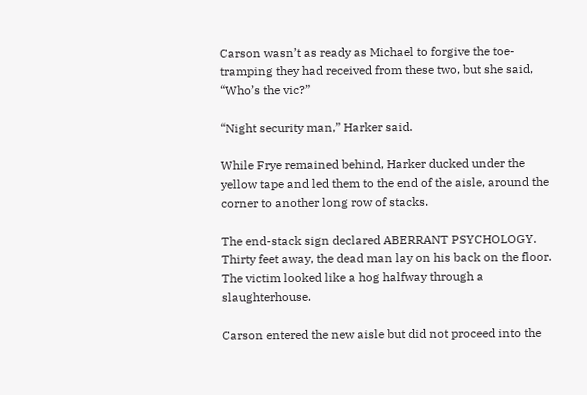Carson wasn’t as ready as Michael to forgive the toe-tramping they had received from these two, but she said, “Who’s the vic?”

“Night security man,” Harker said.

While Frye remained behind, Harker ducked under the yellow tape and led them to the end of the aisle, around the corner to another long row of stacks.

The end-stack sign declared ABERRANT PSYCHOLOGY. Thirty feet away, the dead man lay on his back on the floor. The victim looked like a hog halfway through a slaughterhouse.

Carson entered the new aisle but did not proceed into the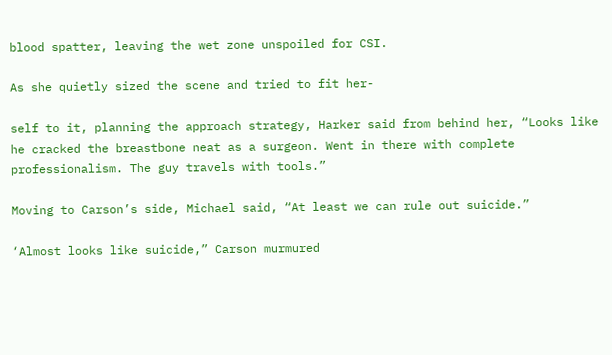blood spatter, leaving the wet zone unspoiled for CSI.

As she quietly sized the scene and tried to fit her-

self to it, planning the approach strategy, Harker said from behind her, “Looks like he cracked the breastbone neat as a surgeon. Went in there with complete professionalism. The guy travels with tools.”

Moving to Carson’s side, Michael said, “At least we can rule out suicide.”

‘Almost looks like suicide,” Carson murmured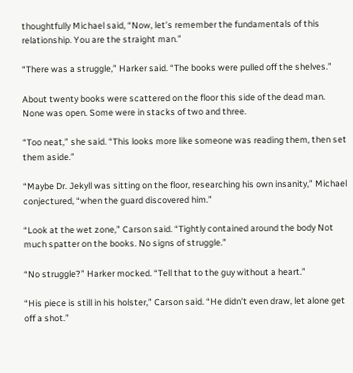thoughtfully Michael said, “Now, let’s remember the fundamentals of this relationship. You are the straight man.”

“There was a struggle,” Harker said. “The books were pulled off the shelves.”

About twenty books were scattered on the floor this side of the dead man. None was open. Some were in stacks of two and three.

“Too neat,” she said. “This looks more like someone was reading them, then set them aside.”

“Maybe Dr. Jekyll was sitting on the floor, researching his own insanity,” Michael conjectured, “when the guard discovered him.”

“Look at the wet zone,” Carson said. “Tightly contained around the body Not much spatter on the books. No signs of struggle.”

“No struggle?” Harker mocked. “Tell that to the guy without a heart.”

“His piece is still in his holster,” Carson said. “He didn’t even draw, let alone get off a shot.”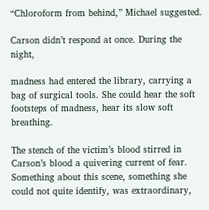“Chloroform from behind,” Michael suggested.

Carson didn’t respond at once. During the night,

madness had entered the library, carrying a bag of surgical tools. She could hear the soft footsteps of madness, hear its slow soft breathing.

The stench of the victim’s blood stirred in Carson’s blood a quivering current of fear. Something about this scene, something she could not quite identify, was extraordinary,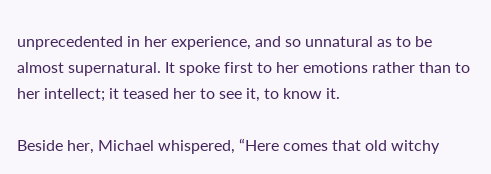unprecedented in her experience, and so unnatural as to be almost supernatural. It spoke first to her emotions rather than to her intellect; it teased her to see it, to know it.

Beside her, Michael whispered, “Here comes that old witchy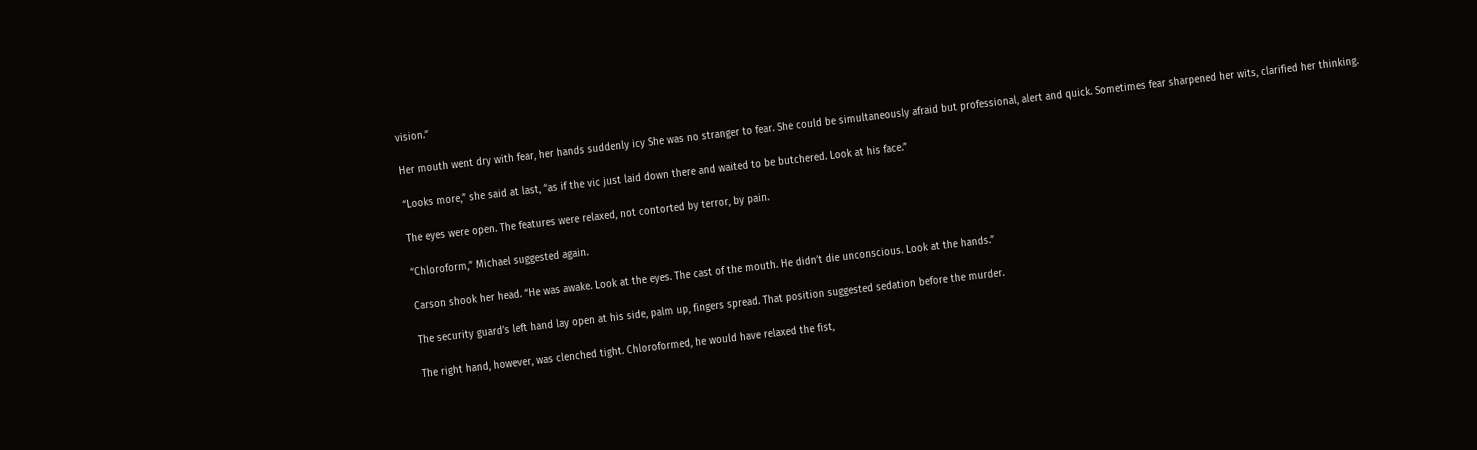vision.”

Her mouth went dry with fear, her hands suddenly icy She was no stranger to fear. She could be simultaneously afraid but professional, alert and quick. Sometimes fear sharpened her wits, clarified her thinking.

“Looks more,” she said at last, “as if the vic just laid down there and waited to be butchered. Look at his face.”

The eyes were open. The features were relaxed, not contorted by terror, by pain.

“Chloroform,” Michael suggested again.

Carson shook her head. “He was awake. Look at the eyes. The cast of the mouth. He didn’t die unconscious. Look at the hands.”

The security guard’s left hand lay open at his side, palm up, fingers spread. That position suggested sedation before the murder.

The right hand, however, was clenched tight. Chloroformed, he would have relaxed the fist,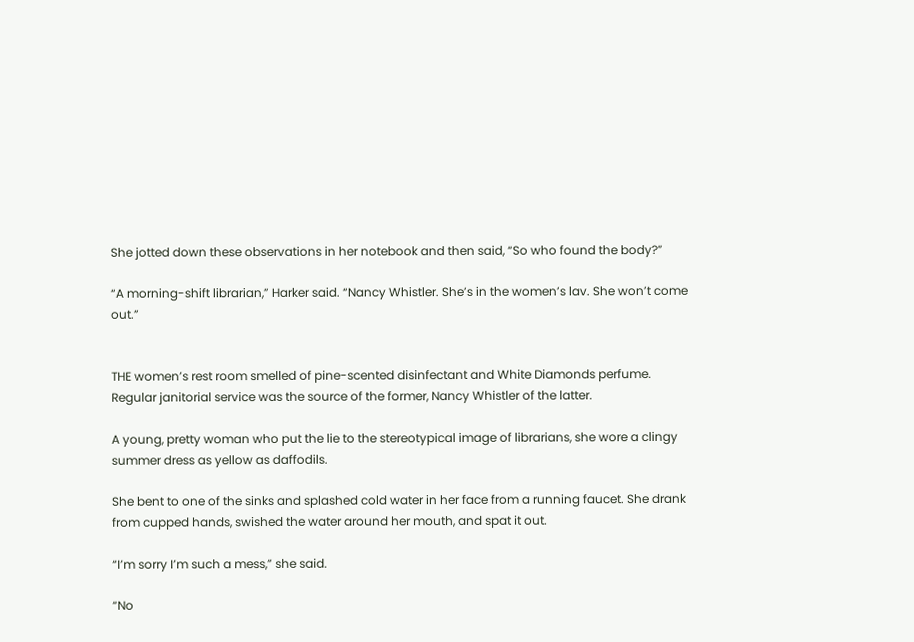She jotted down these observations in her notebook and then said, “So who found the body?”

“A morning-shift librarian,” Harker said. “Nancy Whistler. She’s in the women’s lav. She won’t come out.”


THE women’s rest room smelled of pine-scented disinfectant and White Diamonds perfume. Regular janitorial service was the source of the former, Nancy Whistler of the latter.

A young, pretty woman who put the lie to the stereotypical image of librarians, she wore a clingy summer dress as yellow as daffodils.

She bent to one of the sinks and splashed cold water in her face from a running faucet. She drank from cupped hands, swished the water around her mouth, and spat it out.

“I’m sorry I’m such a mess,” she said.

“No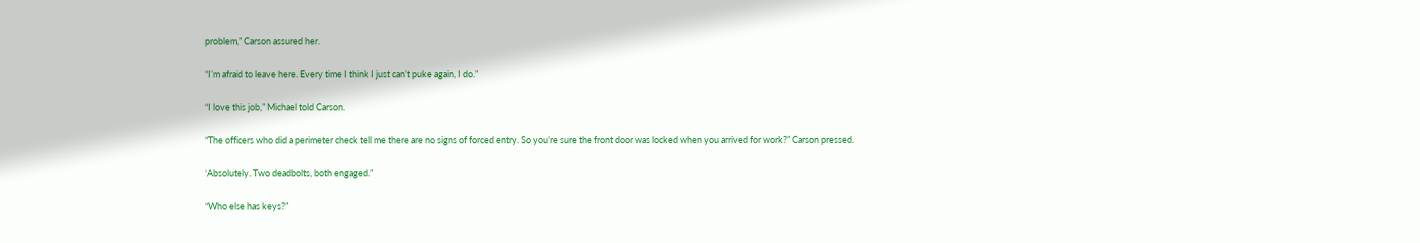problem,” Carson assured her.

“I’m afraid to leave here. Every time I think I just can’t puke again, I do.”

“I love this job,” Michael told Carson.

“The officers who did a perimeter check tell me there are no signs of forced entry. So you’re sure the front door was locked when you arrived for work?” Carson pressed.

‘Absolutely. Two deadbolts, both engaged.”

“Who else has keys?”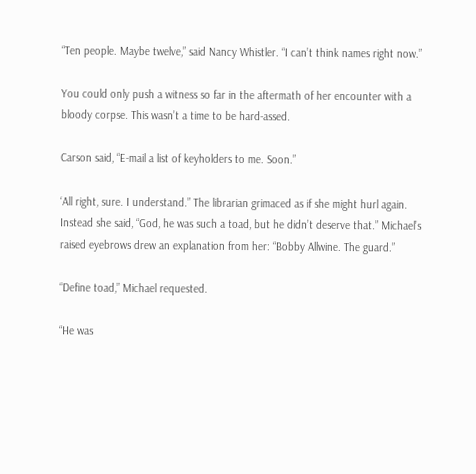“Ten people. Maybe twelve,” said Nancy Whistler. “I can’t think names right now.”

You could only push a witness so far in the aftermath of her encounter with a bloody corpse. This wasn’t a time to be hard-assed.

Carson said, “E-mail a list of keyholders to me. Soon.”

‘All right, sure. I understand.” The librarian grimaced as if she might hurl again. Instead she said, “God, he was such a toad, but he didn’t deserve that.” Michael’s raised eyebrows drew an explanation from her: “Bobby Allwine. The guard.”

“Define toad,” Michael requested.

“He was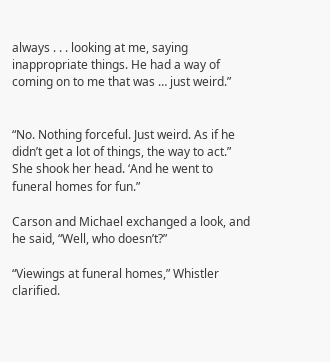always . . . looking at me, saying inappropriate things. He had a way of coming on to me that was … just weird.”


“No. Nothing forceful. Just weird. As if he didn’t get a lot of things, the way to act.” She shook her head. ‘And he went to funeral homes for fun.”

Carson and Michael exchanged a look, and he said, “Well, who doesn’t?”

“Viewings at funeral homes,” Whistler clarified.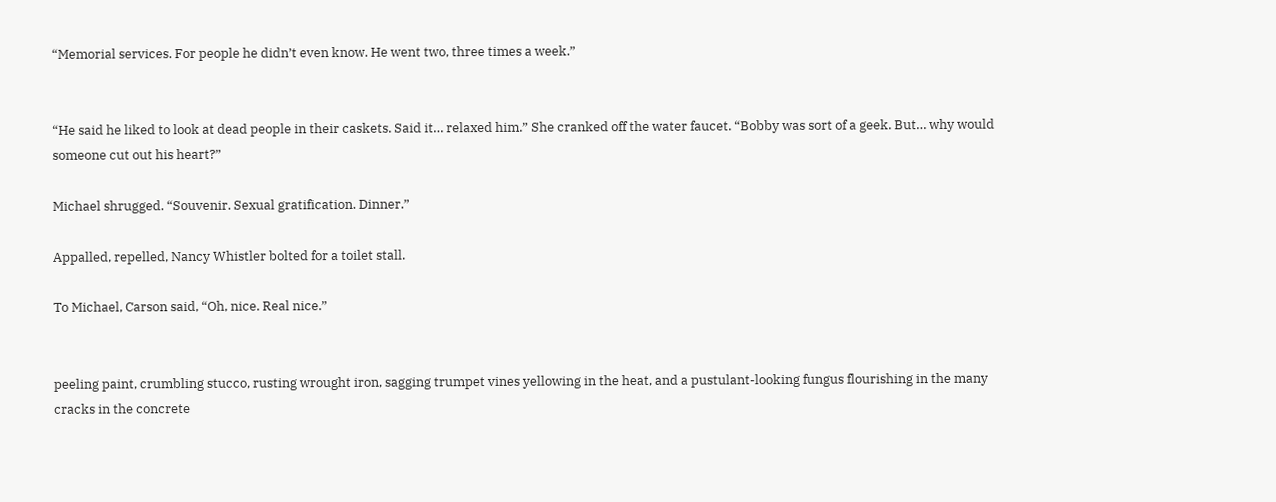“Memorial services. For people he didn’t even know. He went two, three times a week.”


“He said he liked to look at dead people in their caskets. Said it… relaxed him.” She cranked off the water faucet. “Bobby was sort of a geek. But… why would someone cut out his heart?”

Michael shrugged. “Souvenir. Sexual gratification. Dinner.”

Appalled, repelled, Nancy Whistler bolted for a toilet stall.

To Michael, Carson said, “Oh, nice. Real nice.”


peeling paint, crumbling stucco, rusting wrought iron, sagging trumpet vines yellowing in the heat, and a pustulant-looking fungus flourishing in the many cracks in the concrete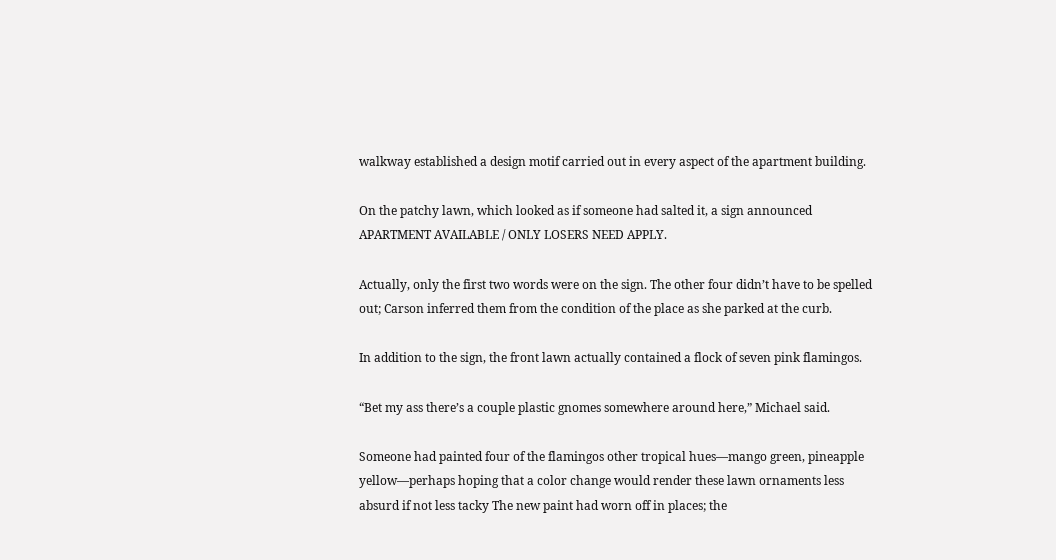walkway established a design motif carried out in every aspect of the apartment building.

On the patchy lawn, which looked as if someone had salted it, a sign announced APARTMENT AVAILABLE / ONLY LOSERS NEED APPLY.

Actually, only the first two words were on the sign. The other four didn’t have to be spelled out; Carson inferred them from the condition of the place as she parked at the curb.

In addition to the sign, the front lawn actually contained a flock of seven pink flamingos.

“Bet my ass there’s a couple plastic gnomes somewhere around here,” Michael said.

Someone had painted four of the flamingos other tropical hues—mango green, pineapple yellow—perhaps hoping that a color change would render these lawn ornaments less absurd if not less tacky The new paint had worn off in places; the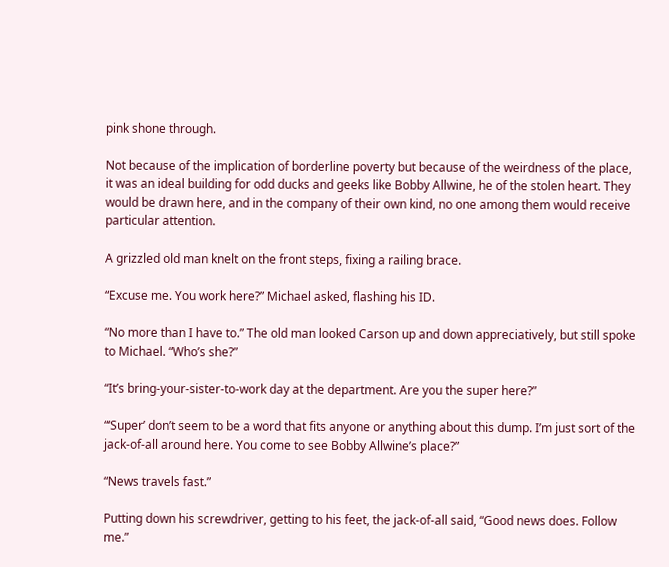pink shone through.

Not because of the implication of borderline poverty but because of the weirdness of the place, it was an ideal building for odd ducks and geeks like Bobby Allwine, he of the stolen heart. They would be drawn here, and in the company of their own kind, no one among them would receive particular attention.

A grizzled old man knelt on the front steps, fixing a railing brace.

“Excuse me. You work here?” Michael asked, flashing his ID.

“No more than I have to.” The old man looked Carson up and down appreciatively, but still spoke to Michael. “Who’s she?”

“It’s bring-your-sister-to-work day at the department. Are you the super here?”

“‘Super’ don’t seem to be a word that fits anyone or anything about this dump. I’m just sort of the jack-of-all around here. You come to see Bobby Allwine’s place?”

“News travels fast.”

Putting down his screwdriver, getting to his feet, the jack-of-all said, “Good news does. Follow me.”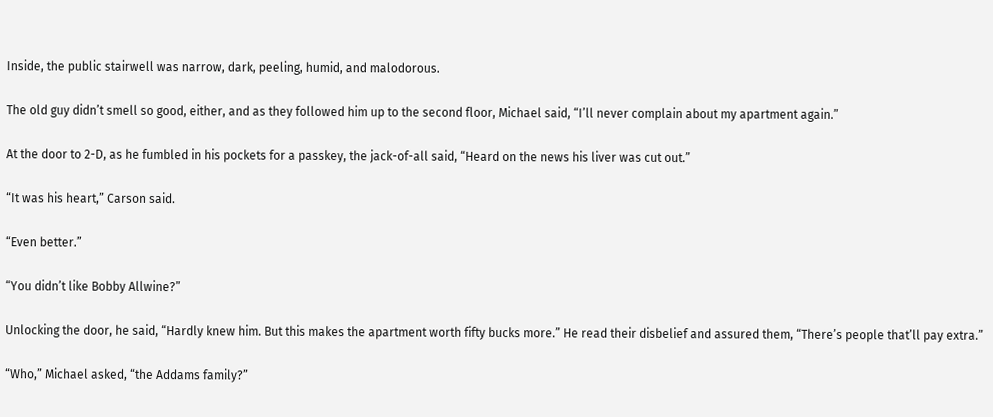Inside, the public stairwell was narrow, dark, peeling, humid, and malodorous.

The old guy didn’t smell so good, either, and as they followed him up to the second floor, Michael said, “I’ll never complain about my apartment again.”

At the door to 2-D, as he fumbled in his pockets for a passkey, the jack-of-all said, “Heard on the news his liver was cut out.”

“It was his heart,” Carson said.

“Even better.”

“You didn’t like Bobby Allwine?”

Unlocking the door, he said, “Hardly knew him. But this makes the apartment worth fifty bucks more.” He read their disbelief and assured them, “There’s people that’ll pay extra.”

“Who,” Michael asked, “the Addams family?”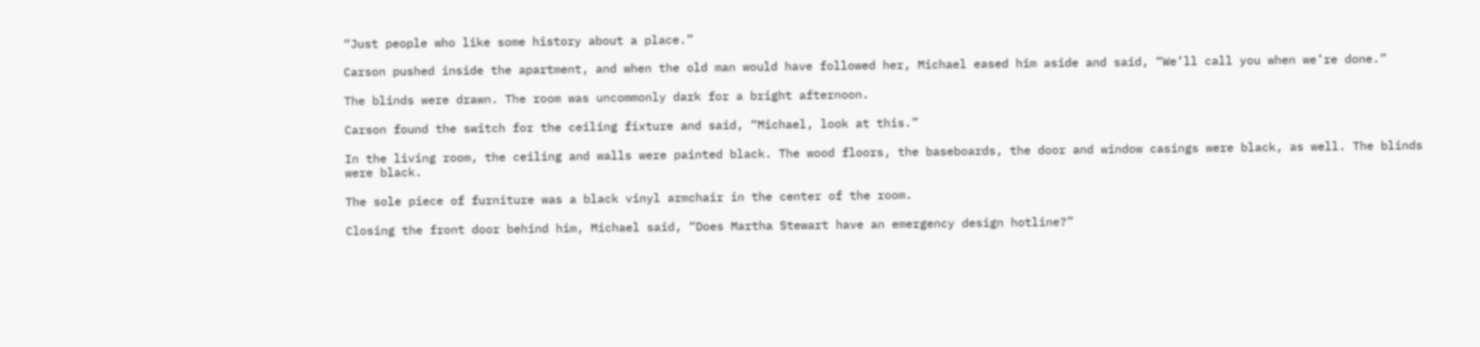“Just people who like some history about a place.”

Carson pushed inside the apartment, and when the old man would have followed her, Michael eased him aside and said, “We’ll call you when we’re done.”

The blinds were drawn. The room was uncommonly dark for a bright afternoon.

Carson found the switch for the ceiling fixture and said, “Michael, look at this.”

In the living room, the ceiling and walls were painted black. The wood floors, the baseboards, the door and window casings were black, as well. The blinds were black.

The sole piece of furniture was a black vinyl armchair in the center of the room.

Closing the front door behind him, Michael said, “Does Martha Stewart have an emergency design hotline?”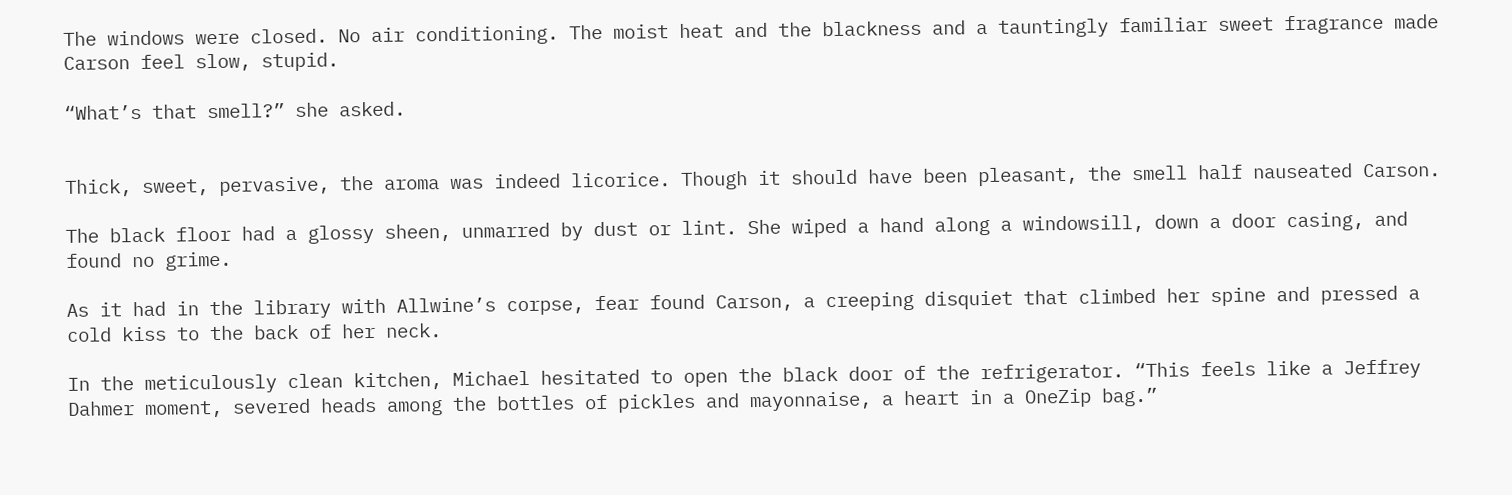The windows were closed. No air conditioning. The moist heat and the blackness and a tauntingly familiar sweet fragrance made Carson feel slow, stupid.

“What’s that smell?” she asked.


Thick, sweet, pervasive, the aroma was indeed licorice. Though it should have been pleasant, the smell half nauseated Carson.

The black floor had a glossy sheen, unmarred by dust or lint. She wiped a hand along a windowsill, down a door casing, and found no grime.

As it had in the library with Allwine’s corpse, fear found Carson, a creeping disquiet that climbed her spine and pressed a cold kiss to the back of her neck.

In the meticulously clean kitchen, Michael hesitated to open the black door of the refrigerator. “This feels like a Jeffrey Dahmer moment, severed heads among the bottles of pickles and mayonnaise, a heart in a OneZip bag.”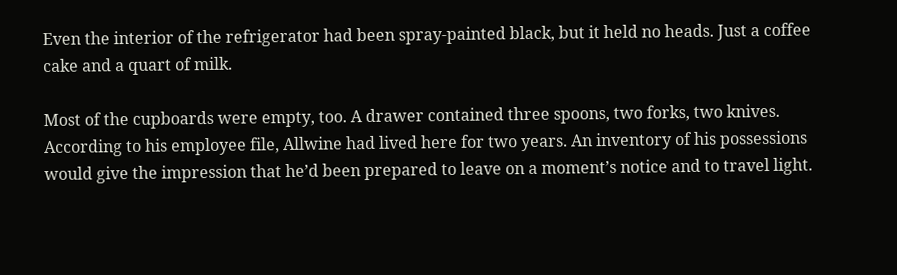Even the interior of the refrigerator had been spray-painted black, but it held no heads. Just a coffee cake and a quart of milk.

Most of the cupboards were empty, too. A drawer contained three spoons, two forks, two knives. According to his employee file, Allwine had lived here for two years. An inventory of his possessions would give the impression that he’d been prepared to leave on a moment’s notice and to travel light.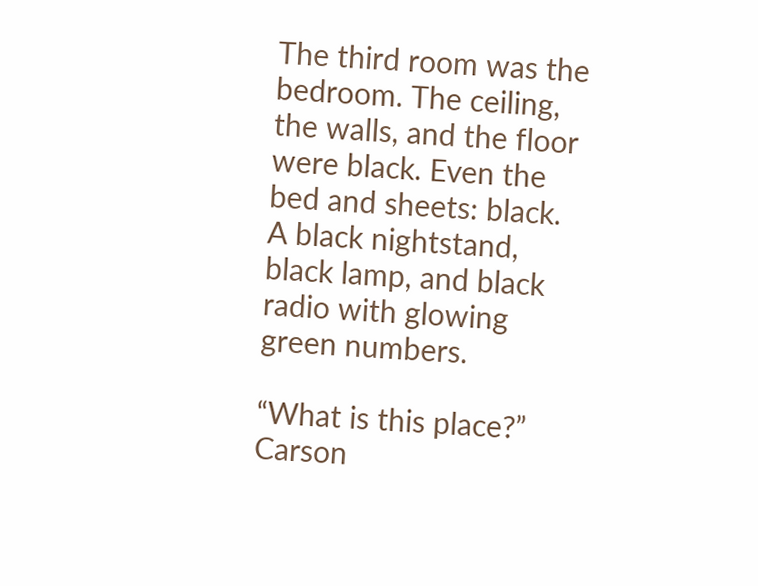The third room was the bedroom. The ceiling, the walls, and the floor were black. Even the bed and sheets: black. A black nightstand, black lamp, and black radio with glowing green numbers.

“What is this place?” Carson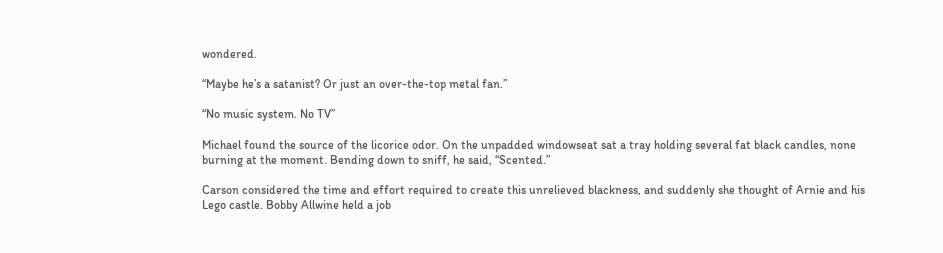wondered.

“Maybe he’s a satanist? Or just an over-the-top metal fan.”

“No music system. No TV”

Michael found the source of the licorice odor. On the unpadded windowseat sat a tray holding several fat black candles, none burning at the moment. Bending down to sniff, he said, “Scented.”

Carson considered the time and effort required to create this unrelieved blackness, and suddenly she thought of Arnie and his Lego castle. Bobby Allwine held a job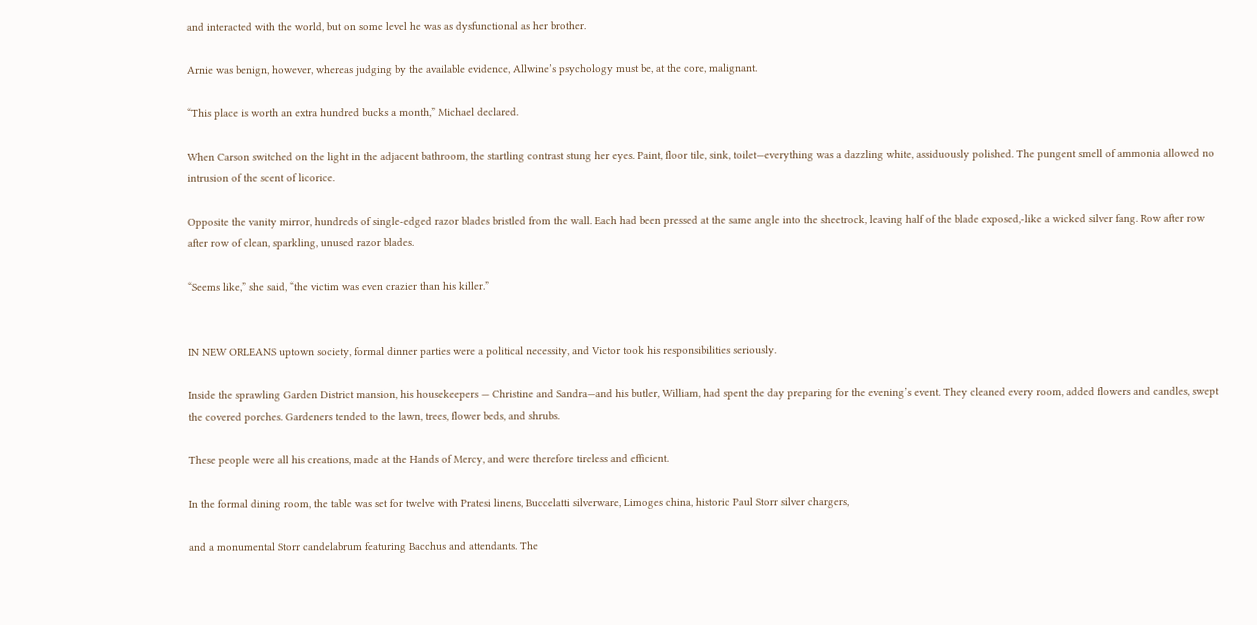and interacted with the world, but on some level he was as dysfunctional as her brother.

Arnie was benign, however, whereas judging by the available evidence, Allwine’s psychology must be, at the core, malignant.

“This place is worth an extra hundred bucks a month,” Michael declared.

When Carson switched on the light in the adjacent bathroom, the startling contrast stung her eyes. Paint, floor tile, sink, toilet—everything was a dazzling white, assiduously polished. The pungent smell of ammonia allowed no intrusion of the scent of licorice.

Opposite the vanity mirror, hundreds of single-edged razor blades bristled from the wall. Each had been pressed at the same angle into the sheetrock, leaving half of the blade exposed,-like a wicked silver fang. Row after row after row of clean, sparkling, unused razor blades.

“Seems like,” she said, “the victim was even crazier than his killer.”


IN NEW ORLEANS uptown society, formal dinner parties were a political necessity, and Victor took his responsibilities seriously.

Inside the sprawling Garden District mansion, his housekeepers — Christine and Sandra—and his butler, William, had spent the day preparing for the evening’s event. They cleaned every room, added flowers and candles, swept the covered porches. Gardeners tended to the lawn, trees, flower beds, and shrubs.

These people were all his creations, made at the Hands of Mercy, and were therefore tireless and efficient.

In the formal dining room, the table was set for twelve with Pratesi linens, Buccelatti silverware, Limoges china, historic Paul Storr silver chargers,

and a monumental Storr candelabrum featuring Bacchus and attendants. The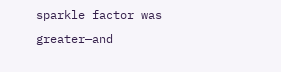sparkle factor was greater—and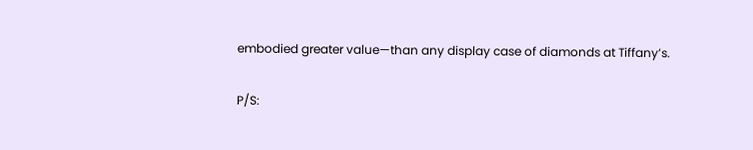embodied greater value—than any display case of diamonds at Tiffany’s.

P/S: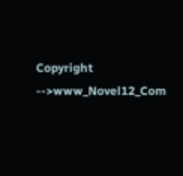Copyright -->www_Novel12_Com